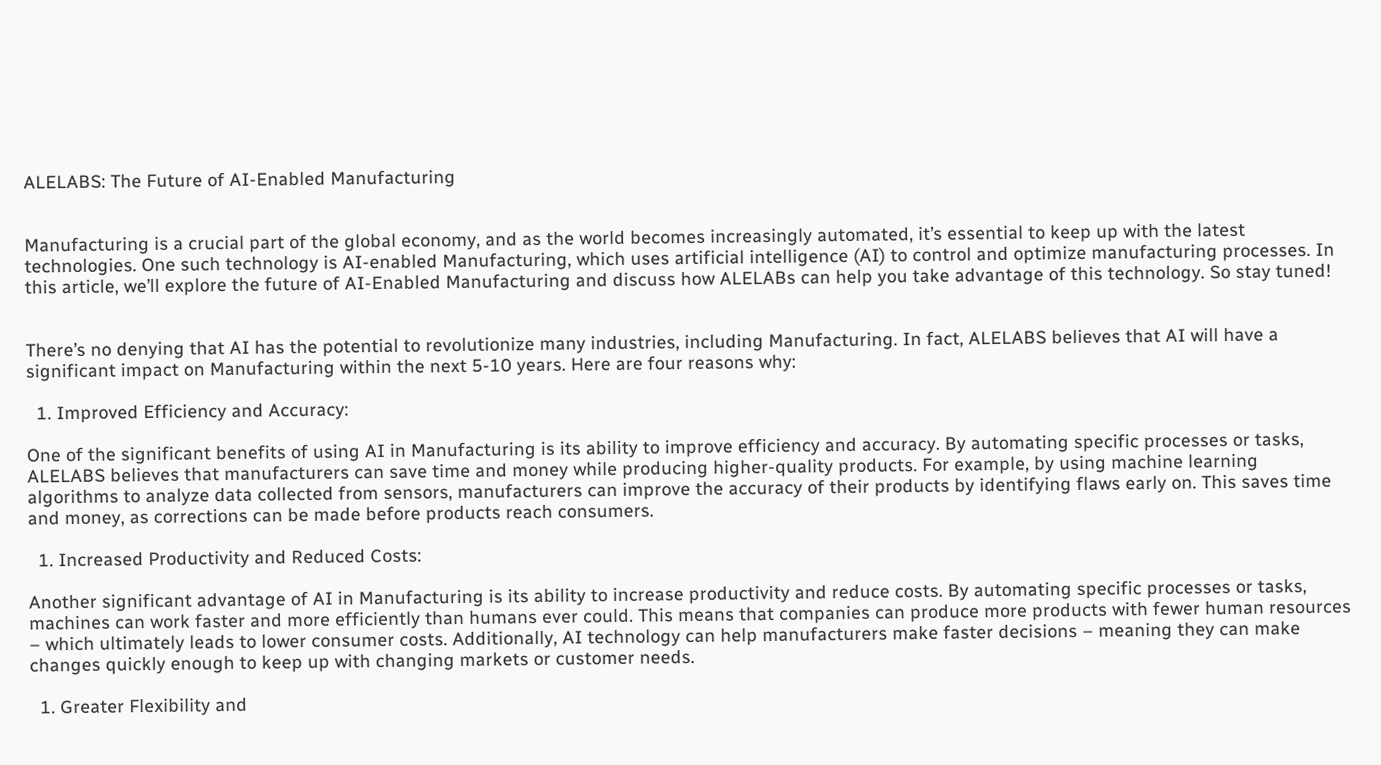ALELABS: The Future of AI-Enabled Manufacturing


Manufacturing is a crucial part of the global economy, and as the world becomes increasingly automated, it’s essential to keep up with the latest technologies. One such technology is AI-enabled Manufacturing, which uses artificial intelligence (AI) to control and optimize manufacturing processes. In this article, we’ll explore the future of AI-Enabled Manufacturing and discuss how ALELABs can help you take advantage of this technology. So stay tuned!


There’s no denying that AI has the potential to revolutionize many industries, including Manufacturing. In fact, ALELABS believes that AI will have a significant impact on Manufacturing within the next 5-10 years. Here are four reasons why:

  1. Improved Efficiency and Accuracy:

One of the significant benefits of using AI in Manufacturing is its ability to improve efficiency and accuracy. By automating specific processes or tasks, ALELABS believes that manufacturers can save time and money while producing higher-quality products. For example, by using machine learning algorithms to analyze data collected from sensors, manufacturers can improve the accuracy of their products by identifying flaws early on. This saves time and money, as corrections can be made before products reach consumers.

  1. Increased Productivity and Reduced Costs:

Another significant advantage of AI in Manufacturing is its ability to increase productivity and reduce costs. By automating specific processes or tasks, machines can work faster and more efficiently than humans ever could. This means that companies can produce more products with fewer human resources – which ultimately leads to lower consumer costs. Additionally, AI technology can help manufacturers make faster decisions – meaning they can make changes quickly enough to keep up with changing markets or customer needs.

  1. Greater Flexibility and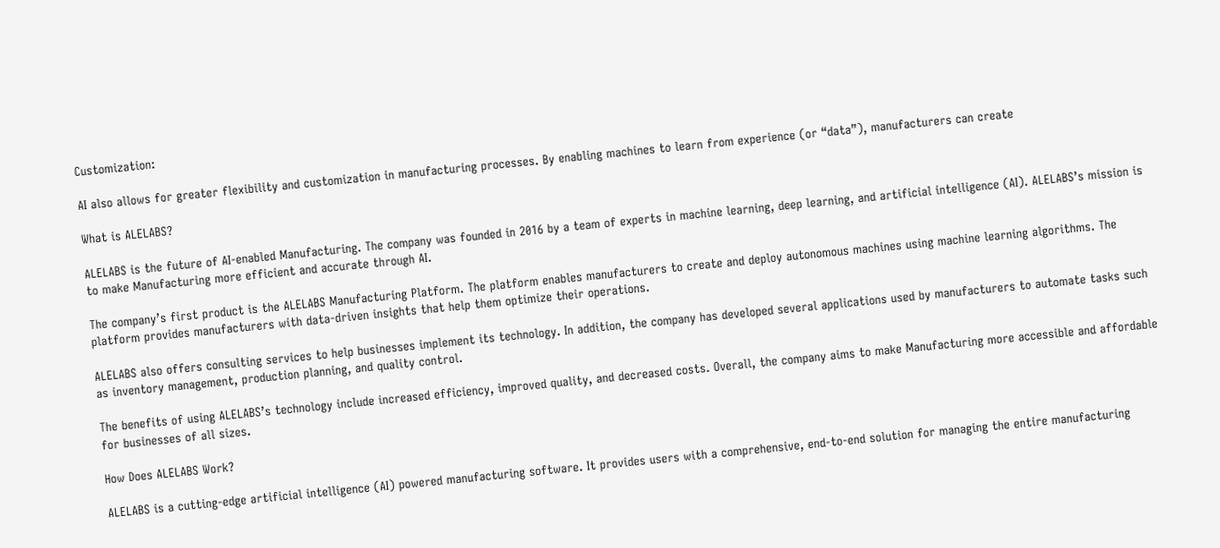Customization:

AI also allows for greater flexibility and customization in manufacturing processes. By enabling machines to learn from experience (or “data”), manufacturers can create

What is ALELABS?

ALELABS is the future of AI-enabled Manufacturing. The company was founded in 2016 by a team of experts in machine learning, deep learning, and artificial intelligence (AI). ALELABS’s mission is to make Manufacturing more efficient and accurate through AI.

The company’s first product is the ALELABS Manufacturing Platform. The platform enables manufacturers to create and deploy autonomous machines using machine learning algorithms. The platform provides manufacturers with data-driven insights that help them optimize their operations.

ALELABS also offers consulting services to help businesses implement its technology. In addition, the company has developed several applications used by manufacturers to automate tasks such as inventory management, production planning, and quality control.

The benefits of using ALELABS’s technology include increased efficiency, improved quality, and decreased costs. Overall, the company aims to make Manufacturing more accessible and affordable for businesses of all sizes.

How Does ALELABS Work?

ALELABS is a cutting-edge artificial intelligence (AI) powered manufacturing software. It provides users with a comprehensive, end-to-end solution for managing the entire manufacturing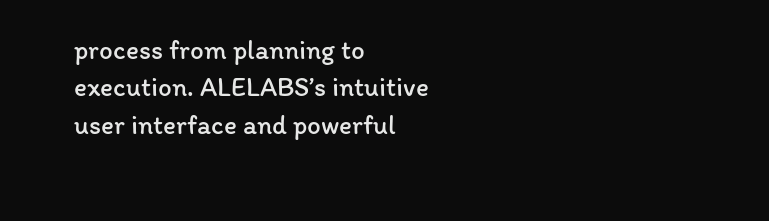process from planning to execution. ALELABS’s intuitive user interface and powerful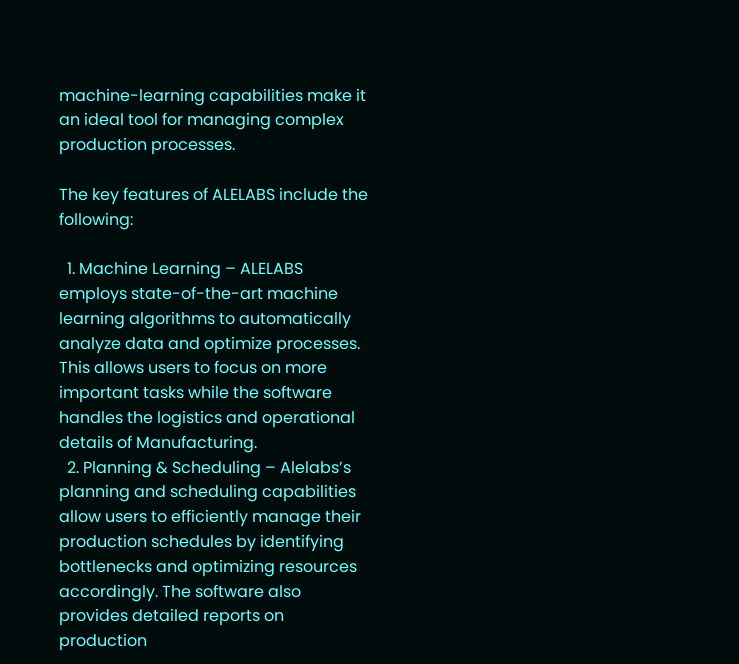machine-learning capabilities make it an ideal tool for managing complex production processes.

The key features of ALELABS include the following:

  1. Machine Learning – ALELABS employs state-of-the-art machine learning algorithms to automatically analyze data and optimize processes. This allows users to focus on more important tasks while the software handles the logistics and operational details of Manufacturing.
  2. Planning & Scheduling – Alelabs’s planning and scheduling capabilities allow users to efficiently manage their production schedules by identifying bottlenecks and optimizing resources accordingly. The software also provides detailed reports on production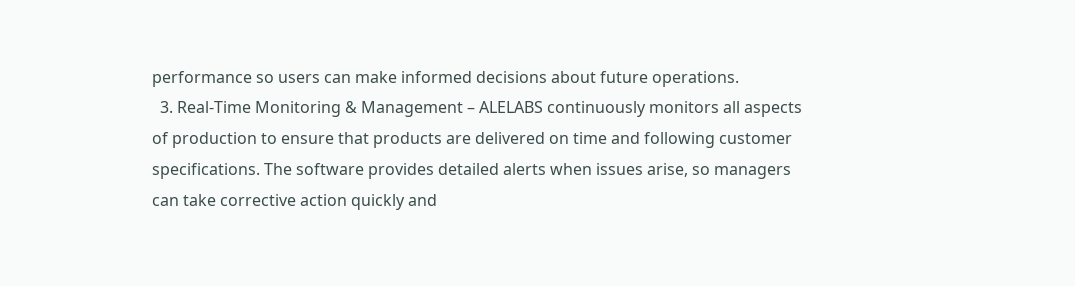performance so users can make informed decisions about future operations.
  3. Real-Time Monitoring & Management – ALELABS continuously monitors all aspects of production to ensure that products are delivered on time and following customer specifications. The software provides detailed alerts when issues arise, so managers can take corrective action quickly and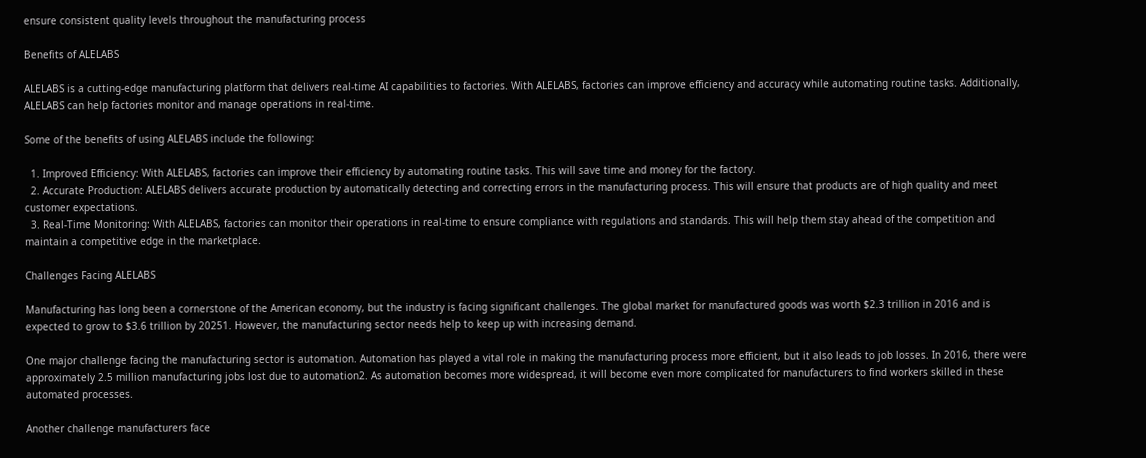ensure consistent quality levels throughout the manufacturing process

Benefits of ALELABS

ALELABS is a cutting-edge manufacturing platform that delivers real-time AI capabilities to factories. With ALELABS, factories can improve efficiency and accuracy while automating routine tasks. Additionally, ALELABS can help factories monitor and manage operations in real-time.

Some of the benefits of using ALELABS include the following:

  1. Improved Efficiency: With ALELABS, factories can improve their efficiency by automating routine tasks. This will save time and money for the factory.
  2. Accurate Production: ALELABS delivers accurate production by automatically detecting and correcting errors in the manufacturing process. This will ensure that products are of high quality and meet customer expectations.
  3. Real-Time Monitoring: With ALELABS, factories can monitor their operations in real-time to ensure compliance with regulations and standards. This will help them stay ahead of the competition and maintain a competitive edge in the marketplace.

Challenges Facing ALELABS

Manufacturing has long been a cornerstone of the American economy, but the industry is facing significant challenges. The global market for manufactured goods was worth $2.3 trillion in 2016 and is expected to grow to $3.6 trillion by 20251. However, the manufacturing sector needs help to keep up with increasing demand.

One major challenge facing the manufacturing sector is automation. Automation has played a vital role in making the manufacturing process more efficient, but it also leads to job losses. In 2016, there were approximately 2.5 million manufacturing jobs lost due to automation2. As automation becomes more widespread, it will become even more complicated for manufacturers to find workers skilled in these automated processes.

Another challenge manufacturers face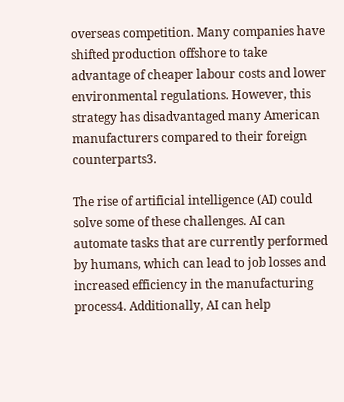overseas competition. Many companies have shifted production offshore to take advantage of cheaper labour costs and lower environmental regulations. However, this strategy has disadvantaged many American manufacturers compared to their foreign counterparts3.

The rise of artificial intelligence (AI) could solve some of these challenges. AI can automate tasks that are currently performed by humans, which can lead to job losses and increased efficiency in the manufacturing process4. Additionally, AI can help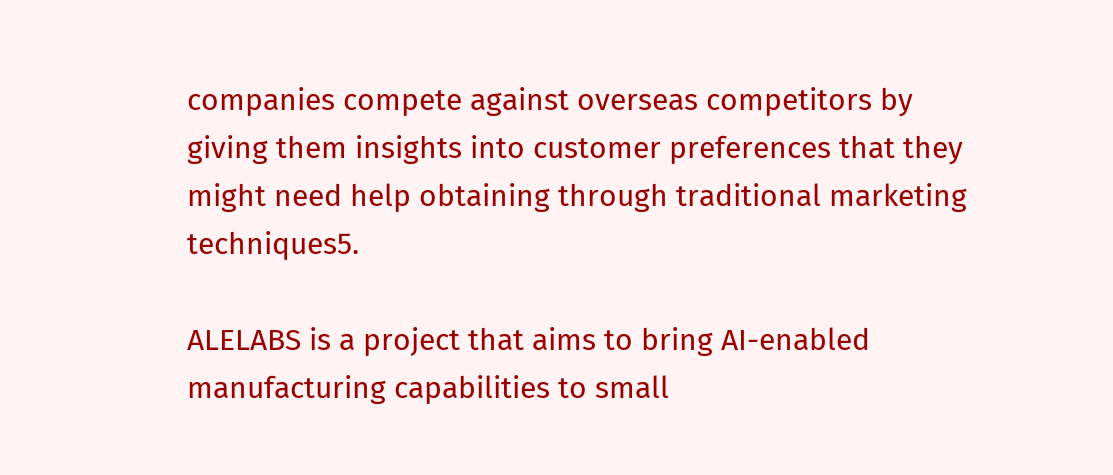companies compete against overseas competitors by giving them insights into customer preferences that they might need help obtaining through traditional marketing techniques5.

ALELABS is a project that aims to bring AI-enabled manufacturing capabilities to small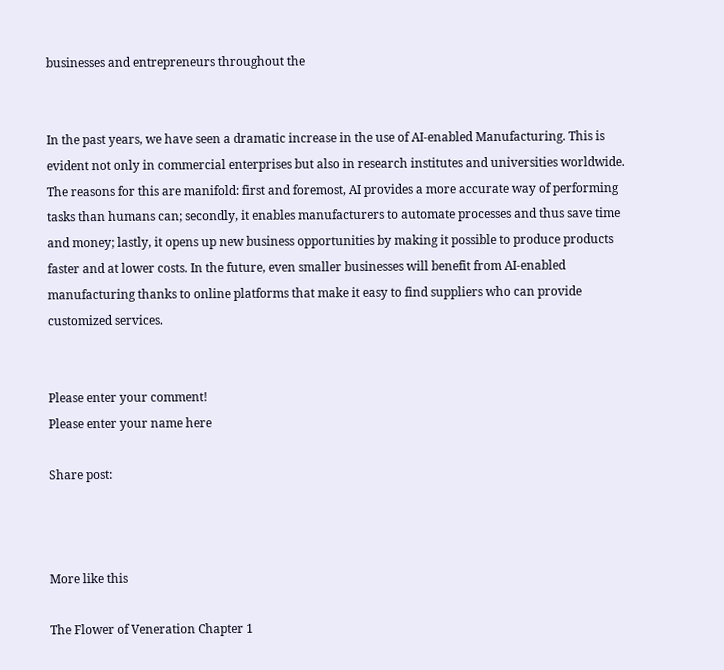businesses and entrepreneurs throughout the


In the past years, we have seen a dramatic increase in the use of AI-enabled Manufacturing. This is evident not only in commercial enterprises but also in research institutes and universities worldwide. The reasons for this are manifold: first and foremost, AI provides a more accurate way of performing tasks than humans can; secondly, it enables manufacturers to automate processes and thus save time and money; lastly, it opens up new business opportunities by making it possible to produce products faster and at lower costs. In the future, even smaller businesses will benefit from AI-enabled manufacturing thanks to online platforms that make it easy to find suppliers who can provide customized services.


Please enter your comment!
Please enter your name here

Share post:



More like this

The Flower of Veneration Chapter 1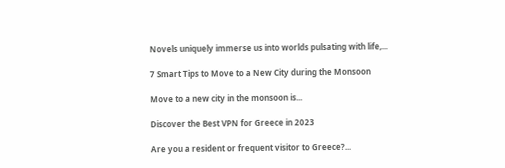Novels uniquely immerse us into worlds pulsating with life,...

7 Smart Tips to Move to a New City during the Monsoon

Move to a new city in the monsoon is...

Discover the Best VPN for Greece in 2023

Are you a resident or frequent visitor to Greece?...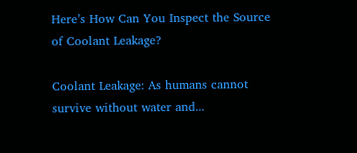Here’s How Can You Inspect the Source of Coolant Leakage?

Coolant Leakage: As humans cannot survive without water and...